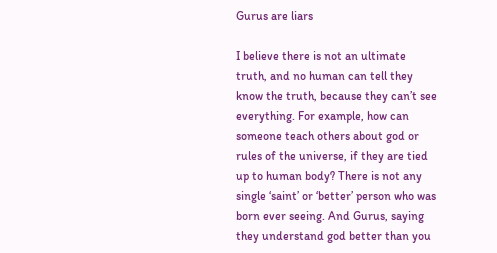Gurus are liars

I believe there is not an ultimate truth, and no human can tell they know the truth, because they can’t see everything. For example, how can someone teach others about god or rules of the universe, if they are tied up to human body? There is not any single ‘saint’ or ‘better’ person who was born ever seeing. And Gurus, saying they understand god better than you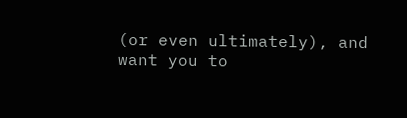(or even ultimately), and want you to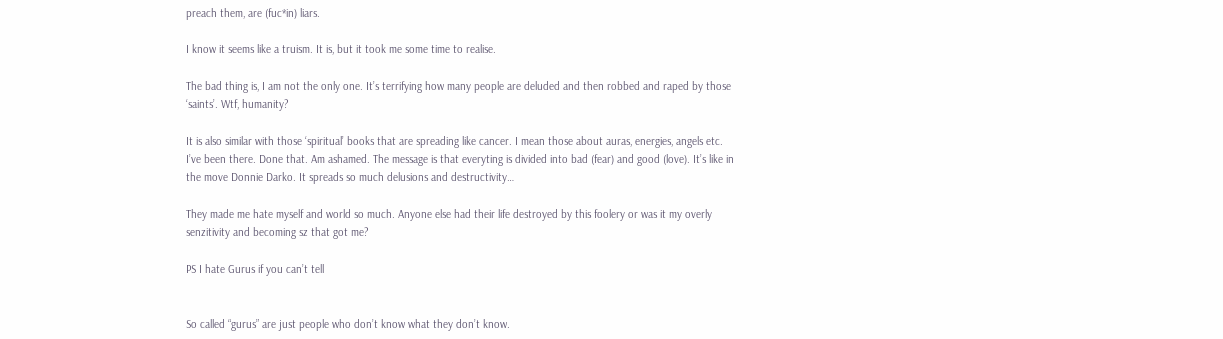preach them, are (fuc*in) liars.

I know it seems like a truism. It is, but it took me some time to realise.

The bad thing is, I am not the only one. It’s terrifying how many people are deluded and then robbed and raped by those ‘saints’. Wtf, humanity?

It is also similar with those ‘spiritual’ books that are spreading like cancer. I mean those about auras, energies, angels etc. I’ve been there. Done that. Am ashamed. The message is that everyting is divided into bad (fear) and good (love). It’s like in the move Donnie Darko. It spreads so much delusions and destructivity…

They made me hate myself and world so much. Anyone else had their life destroyed by this foolery or was it my overly senzitivity and becoming sz that got me?

PS I hate Gurus if you can’t tell


So called “gurus” are just people who don’t know what they don’t know.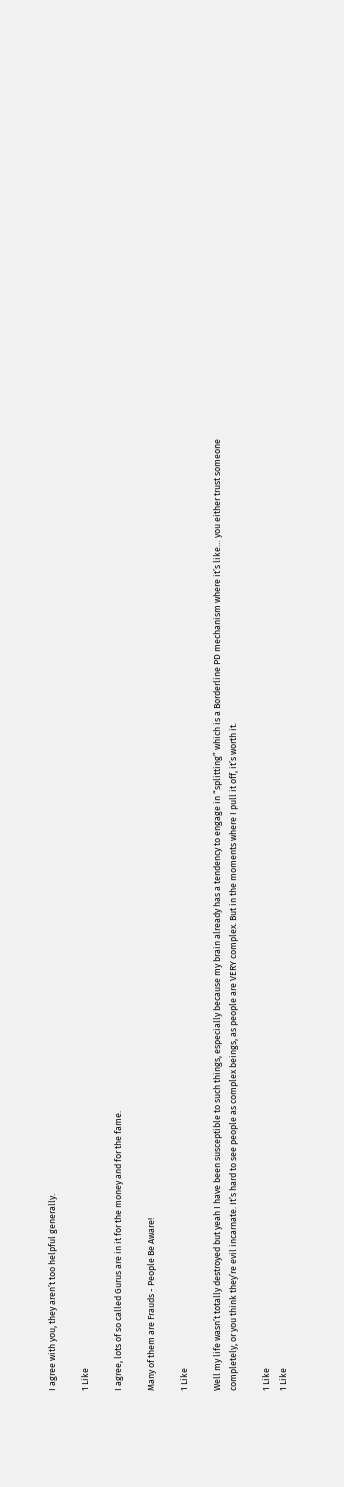I agree with you, they aren’t too helpful generally.

1 Like

I agree, lots of so called Gurus are in it for the money and for the fame.

Many of them are Frauds - People Be Aware!

1 Like

Well my life wasn’t totally destroyed but yeah I have been susceptible to such things, especially because my brain already has a tendency to engage in “splitting” which is a Borderline PD mechanism where it’s like… you either trust someone completely, or you think they’re evil incarnate. It’s hard to see people as complex beings, as people are VERY complex. But in the moments where I pull it off, it’s worth it.

1 Like
1 Like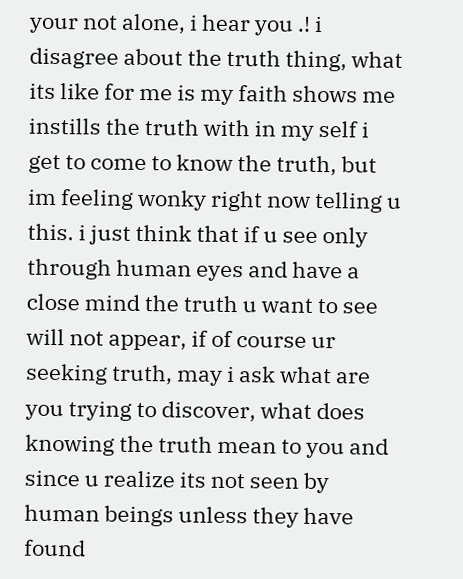your not alone, i hear you .! i disagree about the truth thing, what its like for me is my faith shows me instills the truth with in my self i get to come to know the truth, but im feeling wonky right now telling u this. i just think that if u see only through human eyes and have a close mind the truth u want to see will not appear, if of course ur seeking truth, may i ask what are you trying to discover, what does knowing the truth mean to you and since u realize its not seen by human beings unless they have found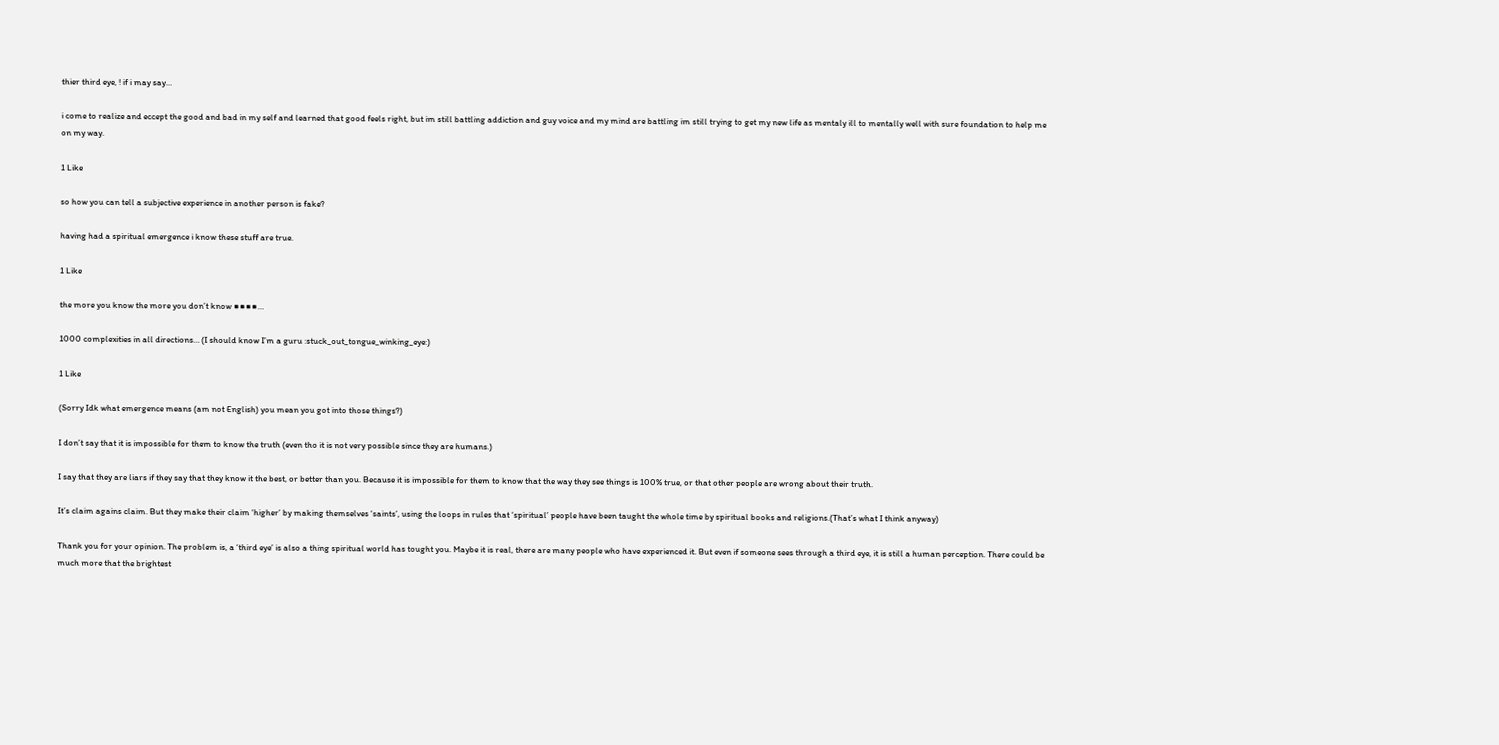thier third eye, ! if i may say…

i come to realize and eccept the good and bad in my self and learned that good feels right, but im still battling addiction and guy voice and my mind are battling im still trying to get my new life as mentaly ill to mentally well with sure foundation to help me on my way.

1 Like

so how you can tell a subjective experience in another person is fake?

having had a spiritual emergence i know these stuff are true.

1 Like

the more you know the more you don’t know ■■■■…

1000 complexities in all directions… (I should know I’m a guru :stuck_out_tongue_winking_eye:)

1 Like

(Sorry Idk what emergence means (am not English) you mean you got into those things?)

I don’t say that it is impossible for them to know the truth (even tho it is not very possible since they are humans.)

I say that they are liars if they say that they know it the best, or better than you. Because it is impossible for them to know that the way they see things is 100% true, or that other people are wrong about their truth.

It’s claim agains claim. But they make their claim ‘higher’ by making themselves ‘saints’, using the loops in rules that ‘spiritual’ people have been taught the whole time by spiritual books and religions.(That’s what I think anyway)

Thank you for your opinion. The problem is, a ‘third eye’ is also a thing spiritual world has tought you. Maybe it is real, there are many people who have experienced it. But even if someone sees through a third eye, it is still a human perception. There could be much more that the brightest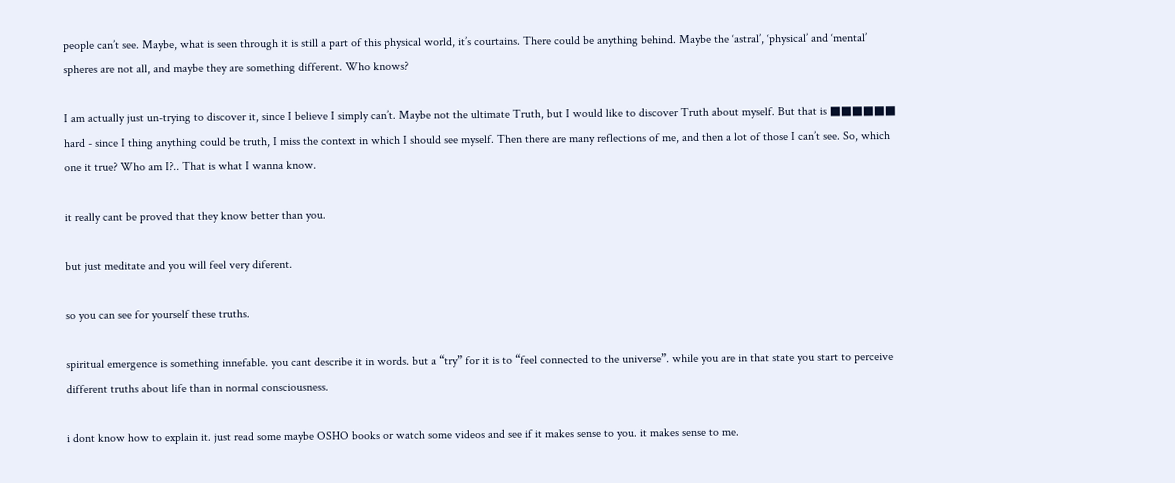people can’t see. Maybe, what is seen through it is still a part of this physical world, it’s courtains. There could be anything behind. Maybe the ‘astral’, ‘physical’ and ‘mental’ spheres are not all, and maybe they are something different. Who knows?

I am actually just un-trying to discover it, since I believe I simply can’t. Maybe not the ultimate Truth, but I would like to discover Truth about myself. But that is ■■■■■■ hard - since I thing anything could be truth, I miss the context in which I should see myself. Then there are many reflections of me, and then a lot of those I can’t see. So, which one it true? Who am I?.. That is what I wanna know.

it really cant be proved that they know better than you.

but just meditate and you will feel very diferent.

so you can see for yourself these truths.

spiritual emergence is something innefable. you cant describe it in words. but a “try” for it is to “feel connected to the universe”. while you are in that state you start to perceive different truths about life than in normal consciousness.

i dont know how to explain it. just read some maybe OSHO books or watch some videos and see if it makes sense to you. it makes sense to me.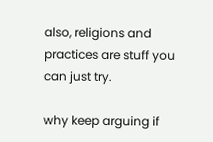also, religions and practices are stuff you can just try.

why keep arguing if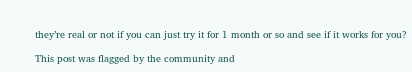they’re real or not if you can just try it for 1 month or so and see if it works for you?

This post was flagged by the community and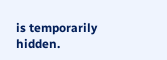is temporarily hidden.